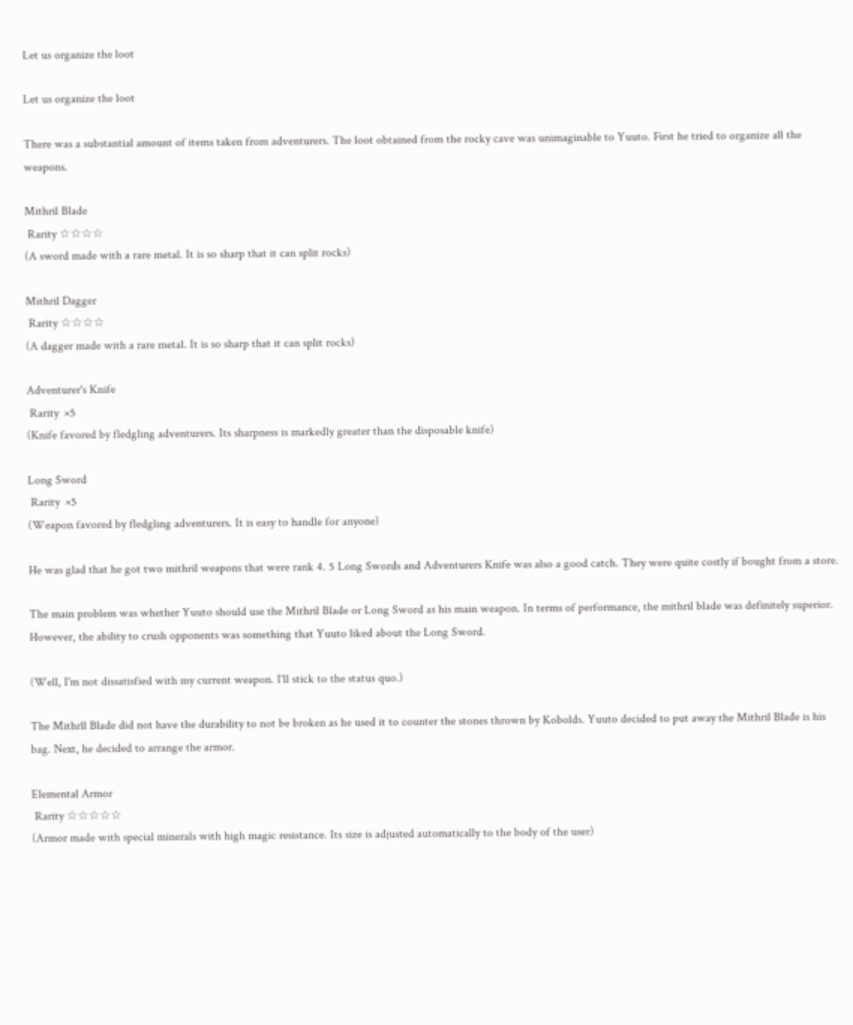Let us organize the loot

Let us organize the loot

There was a substantial amount of items taken from adventurers. The loot obtained from the rocky cave was unimaginable to Yuuto. First he tried to organize all the weapons.

Mithril Blade
 Rarity ☆☆☆☆
(A sword made with a rare metal. It is so sharp that it can split rocks)

Mithril Dagger
 Rarity ☆☆☆☆
(A dagger made with a rare metal. It is so sharp that it can split rocks)

Adventurer's Knife
 Rarity  ×5
(Knife favored by fledgling adventurers. Its sharpness is markedly greater than the disposable knife)

Long Sword
 Rarity  ×5
(Weapon favored by fledgling adventurers. It is easy to handle for anyone)

He was glad that he got two mithril weapons that were rank 4. 5 Long Swords and Adventurers Knife was also a good catch. They were quite costly if bought from a store.

The main problem was whether Yuuto should use the Mithril Blade or Long Sword as his main weapon. In terms of performance, the mithril blade was definitely superior. However, the ability to crush opponents was something that Yuuto liked about the Long Sword.

(Well, I'm not dissatisfied with my current weapon. I'll stick to the status quo.)

The Mithrll Blade did not have the durability to not be broken as he used it to counter the stones thrown by Kobolds. Yuuto decided to put away the Mithril Blade is his bag. Next, he decided to arrange the armor.

Elemental Armor
 Rarity ☆☆☆☆☆
(Armor made with special minerals with high magic resistance. Its size is adjusted automatically to the body of the user)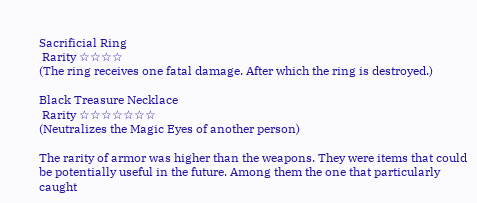Sacrificial Ring
 Rarity ☆☆☆☆
(The ring receives one fatal damage. After which the ring is destroyed.)

Black Treasure Necklace
 Rarity ☆☆☆☆☆☆☆
(Neutralizes the Magic Eyes of another person)

The rarity of armor was higher than the weapons. They were items that could be potentially useful in the future. Among them the one that particularly caught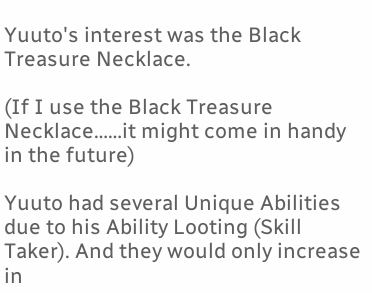Yuuto's interest was the Black Treasure Necklace.

(If I use the Black Treasure Necklace……it might come in handy in the future)

Yuuto had several Unique Abilities due to his Ability Looting (Skill Taker). And they would only increase in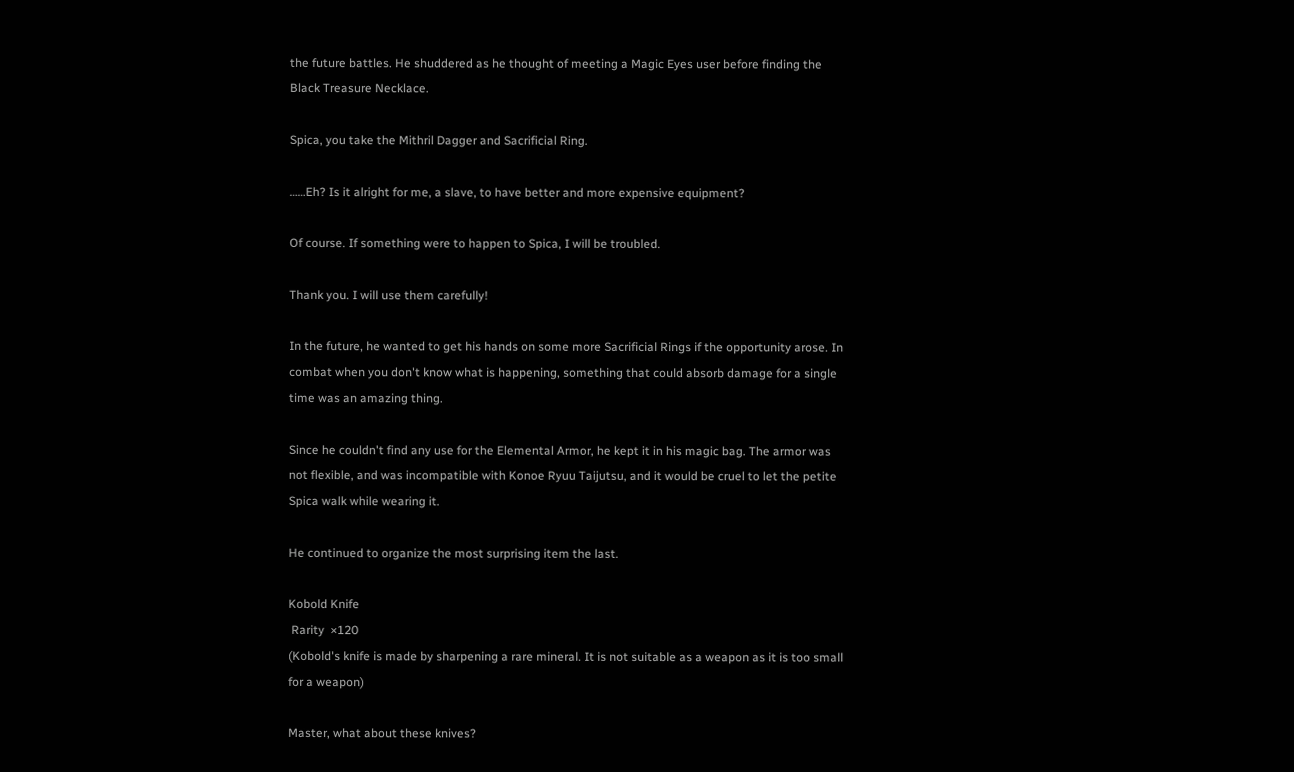the future battles. He shuddered as he thought of meeting a Magic Eyes user before finding the Black Treasure Necklace.

Spica, you take the Mithril Dagger and Sacrificial Ring.

……Eh? Is it alright for me, a slave, to have better and more expensive equipment?

Of course. If something were to happen to Spica, I will be troubled.

Thank you. I will use them carefully!

In the future, he wanted to get his hands on some more Sacrificial Rings if the opportunity arose. In combat when you don't know what is happening, something that could absorb damage for a single time was an amazing thing.

Since he couldn't find any use for the Elemental Armor, he kept it in his magic bag. The armor was not flexible, and was incompatible with Konoe Ryuu Taijutsu, and it would be cruel to let the petite Spica walk while wearing it.

He continued to organize the most surprising item the last.

Kobold Knife
 Rarity  ×120
(Kobold's knife is made by sharpening a rare mineral. It is not suitable as a weapon as it is too small for a weapon)

Master, what about these knives?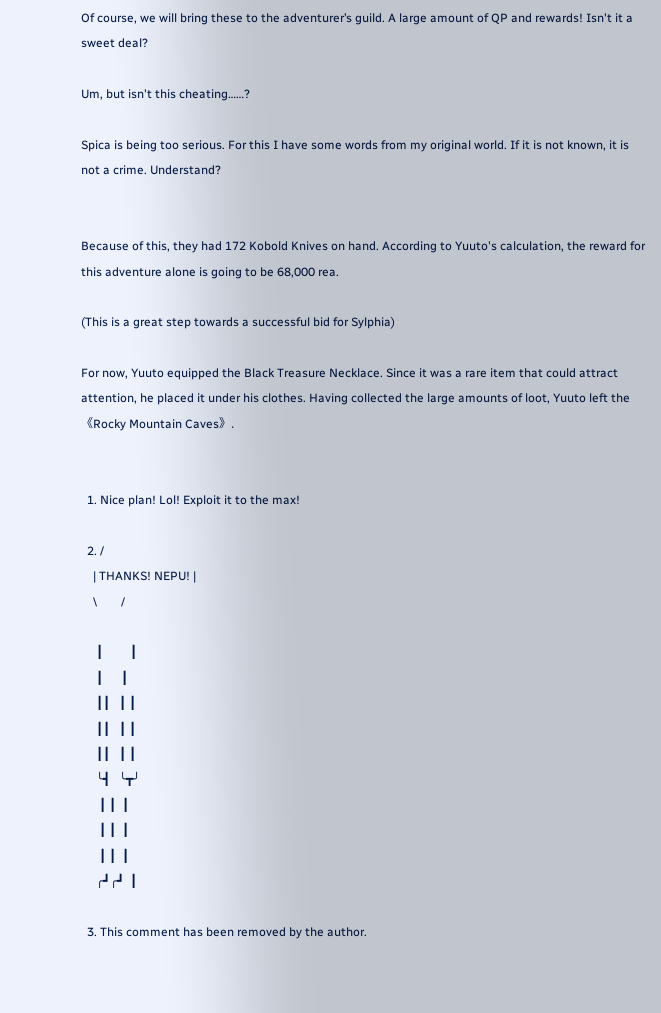Of course, we will bring these to the adventurer’s guild. A large amount of QP and rewards! Isn't it a sweet deal?

Um, but isn't this cheating……?

Spica is being too serious. For this I have some words from my original world. If it is not known, it is not a crime. Understand?


Because of this, they had 172 Kobold Knives on hand. According to Yuuto's calculation, the reward for this adventure alone is going to be 68,000 rea.

(This is a great step towards a successful bid for Sylphia)

For now, Yuuto equipped the Black Treasure Necklace. Since it was a rare item that could attract attention, he placed it under his clothes. Having collected the large amounts of loot, Yuuto left the 《Rocky Mountain Caves》.


  1. Nice plan! Lol! Exploit it to the max!

  2. /
    | THANKS! NEPU! |
    \        /

     ┃         ┃
     ┃      ┃
     ┃┃   ┃ ┃
     ┃┃   ┃ ┃
     ┃┃   ┃ ┃
     ╰┫   ╰┳╯
      ┃ ┃  ┃
      ┃ ┃  ┃
      ┃ ┃  ┃
     ╭┛╭┛  ┃

  3. This comment has been removed by the author.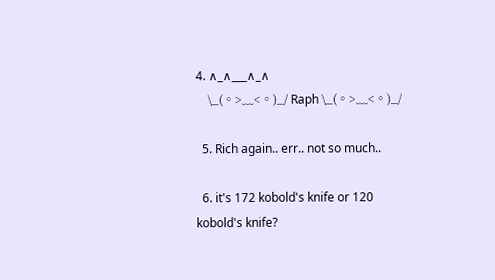4. ∧_∧___∧_∧
    \_(。>﹏<。)_/ Raph \_(。>﹏<。)_/

  5. Rich again.. err.. not so much..

  6. it's 172 kobold's knife or 120 kobold's knife?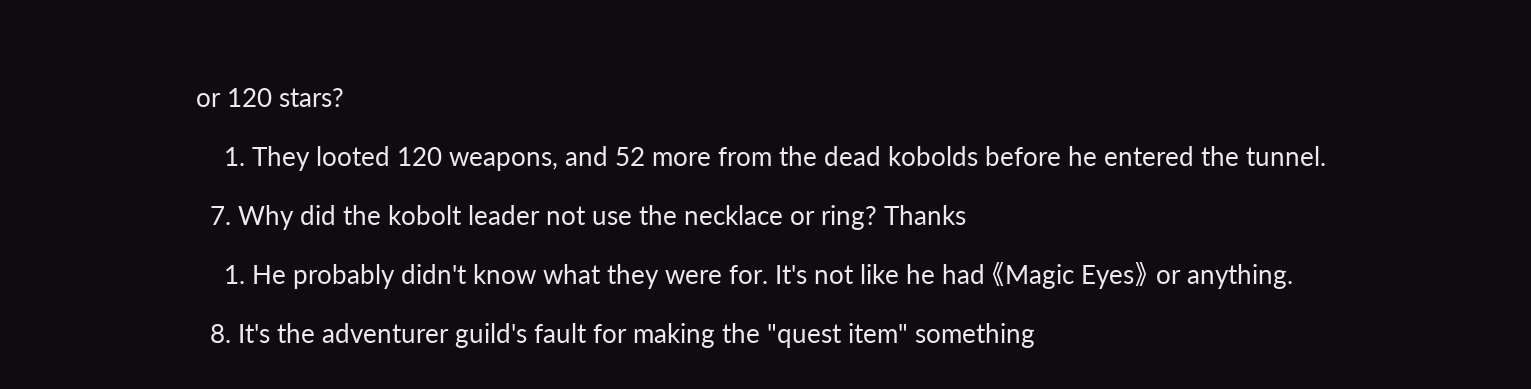or 120 stars?

    1. They looted 120 weapons, and 52 more from the dead kobolds before he entered the tunnel.

  7. Why did the kobolt leader not use the necklace or ring? Thanks

    1. He probably didn't know what they were for. It's not like he had 《Magic Eyes》 or anything.

  8. It's the adventurer guild's fault for making the "quest item" something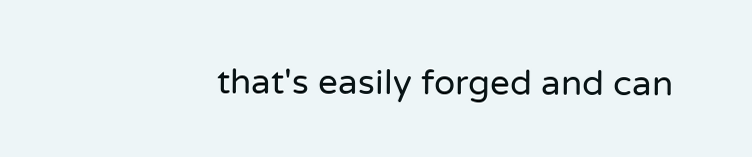that's easily forged and can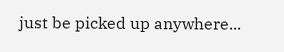just be picked up anywhere...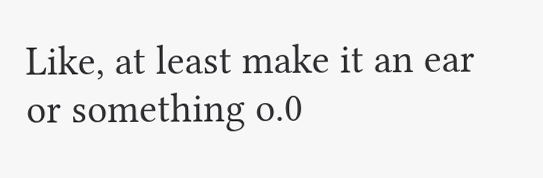Like, at least make it an ear or something o.0